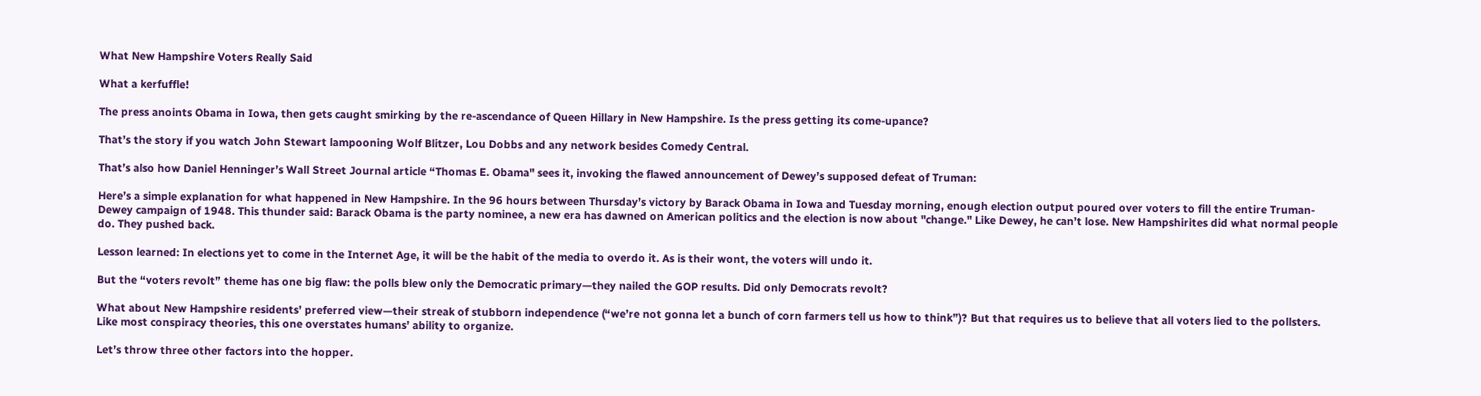What New Hampshire Voters Really Said

What a kerfuffle!

The press anoints Obama in Iowa, then gets caught smirking by the re-ascendance of Queen Hillary in New Hampshire. Is the press getting its come-upance?

That’s the story if you watch John Stewart lampooning Wolf Blitzer, Lou Dobbs and any network besides Comedy Central.

That’s also how Daniel Henninger’s Wall Street Journal article “Thomas E. Obama" sees it, invoking the flawed announcement of Dewey’s supposed defeat of Truman:

Here’s a simple explanation for what happened in New Hampshire. In the 96 hours between Thursday’s victory by Barack Obama in Iowa and Tuesday morning, enough election output poured over voters to fill the entire Truman-Dewey campaign of 1948. This thunder said: Barack Obama is the party nominee, a new era has dawned on American politics and the election is now about "change." Like Dewey, he can’t lose. New Hampshirites did what normal people do. They pushed back.

Lesson learned: In elections yet to come in the Internet Age, it will be the habit of the media to overdo it. As is their wont, the voters will undo it.

But the “voters revolt” theme has one big flaw: the polls blew only the Democratic primary—they nailed the GOP results. Did only Democrats revolt?

What about New Hampshire residents’ preferred view—their streak of stubborn independence (“we’re not gonna let a bunch of corn farmers tell us how to think”)? But that requires us to believe that all voters lied to the pollsters. Like most conspiracy theories, this one overstates humans’ ability to organize.

Let’s throw three other factors into the hopper.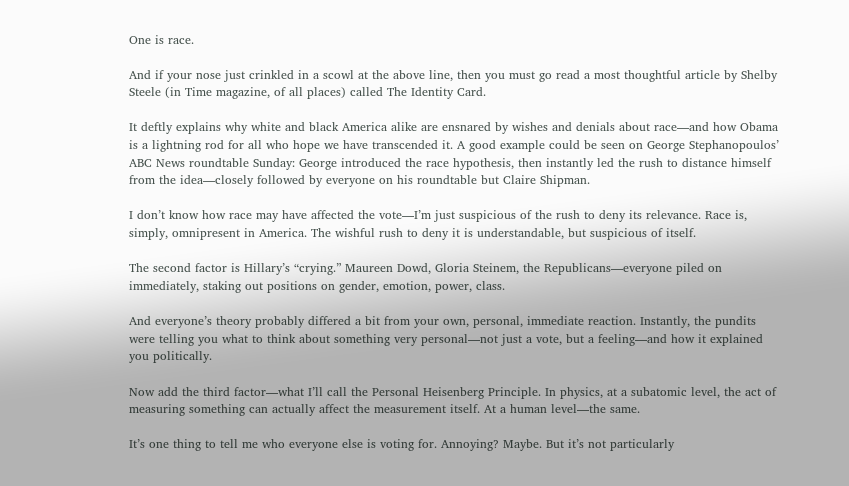One is race.

And if your nose just crinkled in a scowl at the above line, then you must go read a most thoughtful article by Shelby Steele (in Time magazine, of all places) called The Identity Card.

It deftly explains why white and black America alike are ensnared by wishes and denials about race—and how Obama is a lightning rod for all who hope we have transcended it. A good example could be seen on George Stephanopoulos’ ABC News roundtable Sunday: George introduced the race hypothesis, then instantly led the rush to distance himself from the idea—closely followed by everyone on his roundtable but Claire Shipman.

I don’t know how race may have affected the vote—I’m just suspicious of the rush to deny its relevance. Race is, simply, omnipresent in America. The wishful rush to deny it is understandable, but suspicious of itself.

The second factor is Hillary’s “crying.” Maureen Dowd, Gloria Steinem, the Republicans—everyone piled on immediately, staking out positions on gender, emotion, power, class.

And everyone’s theory probably differed a bit from your own, personal, immediate reaction. Instantly, the pundits were telling you what to think about something very personal—not just a vote, but a feeling—and how it explained you politically.

Now add the third factor—what I’ll call the Personal Heisenberg Principle. In physics, at a subatomic level, the act of measuring something can actually affect the measurement itself. At a human level—the same.

It’s one thing to tell me who everyone else is voting for. Annoying? Maybe. But it’s not particularly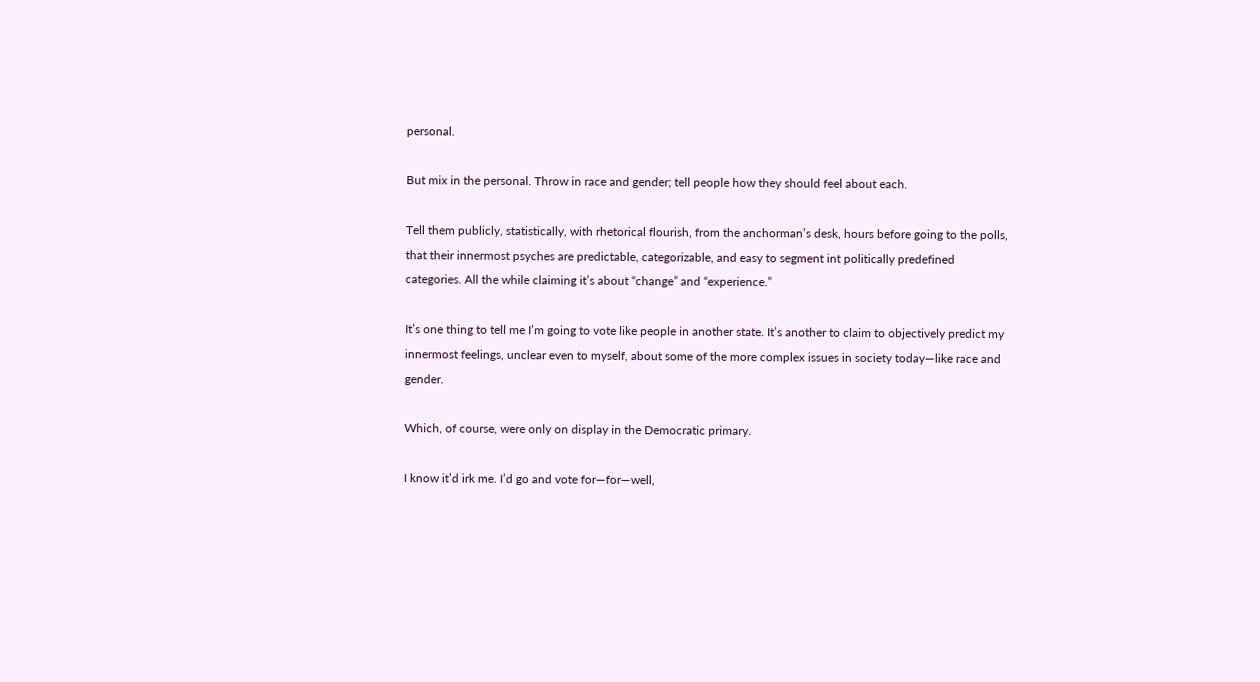personal.

But mix in the personal. Throw in race and gender; tell people how they should feel about each.

Tell them publicly, statistically, with rhetorical flourish, from the anchorman’s desk, hours before going to the polls, that their innermost psyches are predictable, categorizable, and easy to segment int politically predefined categories. All the while claiming it’s about “change” and “experience.”

It’s one thing to tell me I’m going to vote like people in another state. It’s another to claim to objectively predict my innermost feelings, unclear even to myself, about some of the more complex issues in society today—like race and gender.

Which, of course, were only on display in the Democratic primary.

I know it’d irk me. I’d go and vote for—for—well,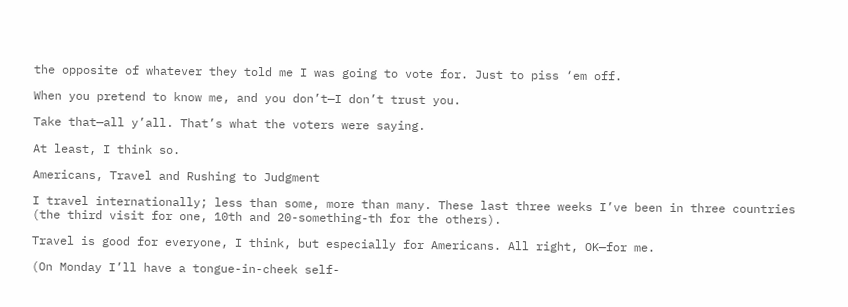the opposite of whatever they told me I was going to vote for. Just to piss ‘em off.

When you pretend to know me, and you don’t—I don’t trust you.

Take that—all y’all. That’s what the voters were saying.

At least, I think so.

Americans, Travel and Rushing to Judgment

I travel internationally; less than some, more than many. These last three weeks I’ve been in three countries (the third visit for one, 10th and 20-something-th for the others).

Travel is good for everyone, I think, but especially for Americans. All right, OK—for me.

(On Monday I’ll have a tongue-in-cheek self-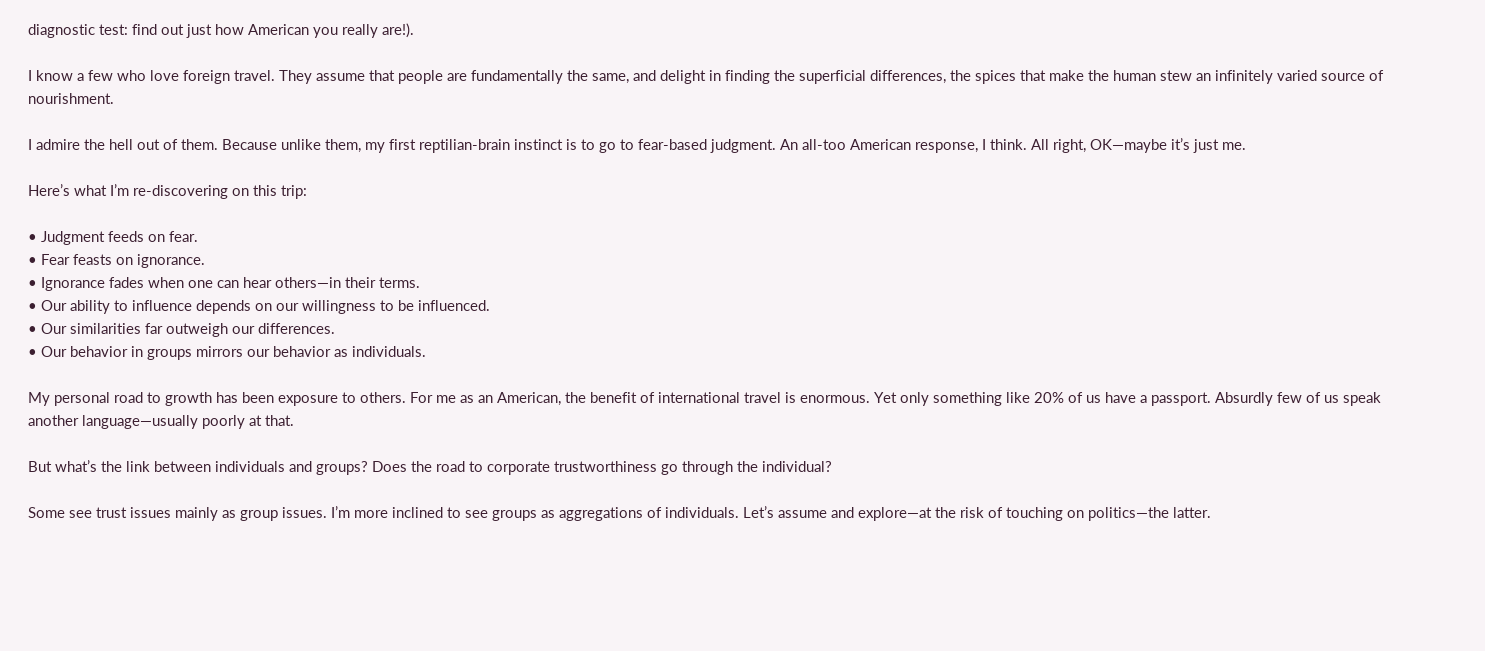diagnostic test: find out just how American you really are!).

I know a few who love foreign travel. They assume that people are fundamentally the same, and delight in finding the superficial differences, the spices that make the human stew an infinitely varied source of nourishment.

I admire the hell out of them. Because unlike them, my first reptilian-brain instinct is to go to fear-based judgment. An all-too American response, I think. All right, OK—maybe it’s just me.

Here’s what I’m re-discovering on this trip:

• Judgment feeds on fear.
• Fear feasts on ignorance.
• Ignorance fades when one can hear others—in their terms.
• Our ability to influence depends on our willingness to be influenced.
• Our similarities far outweigh our differences.
• Our behavior in groups mirrors our behavior as individuals.

My personal road to growth has been exposure to others. For me as an American, the benefit of international travel is enormous. Yet only something like 20% of us have a passport. Absurdly few of us speak another language—usually poorly at that.

But what’s the link between individuals and groups? Does the road to corporate trustworthiness go through the individual?

Some see trust issues mainly as group issues. I’m more inclined to see groups as aggregations of individuals. Let’s assume and explore—at the risk of touching on politics—the latter.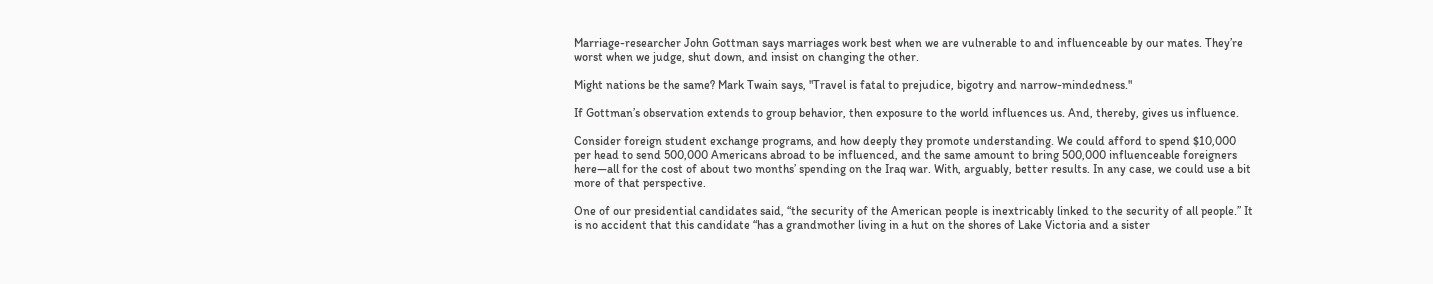Marriage-researcher John Gottman says marriages work best when we are vulnerable to and influenceable by our mates. They’re worst when we judge, shut down, and insist on changing the other.

Might nations be the same? Mark Twain says, "Travel is fatal to prejudice, bigotry and narrow-mindedness."

If Gottman’s observation extends to group behavior, then exposure to the world influences us. And, thereby, gives us influence.

Consider foreign student exchange programs, and how deeply they promote understanding. We could afford to spend $10,000 per head to send 500,000 Americans abroad to be influenced, and the same amount to bring 500,000 influenceable foreigners here—all for the cost of about two months’ spending on the Iraq war. With, arguably, better results. In any case, we could use a bit more of that perspective.

One of our presidential candidates said, “the security of the American people is inextricably linked to the security of all people.” It is no accident that this candidate “has a grandmother living in a hut on the shores of Lake Victoria and a sister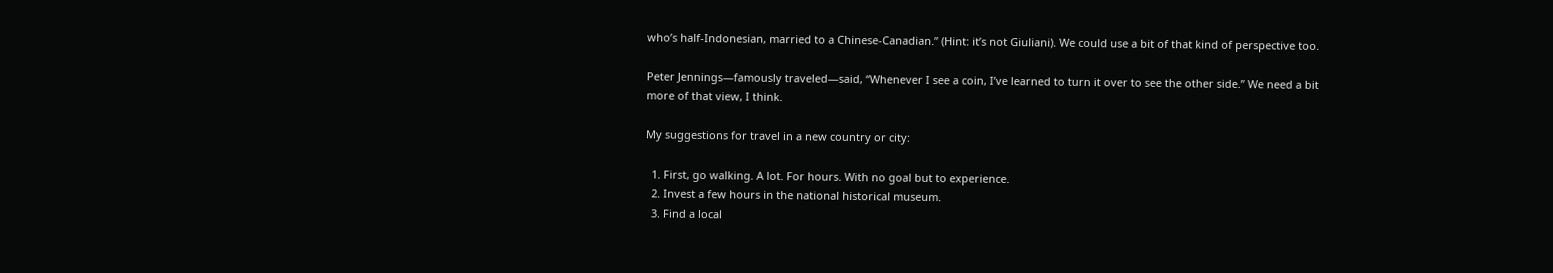who’s half-Indonesian, married to a Chinese-Canadian.” (Hint: it’s not Giuliani). We could use a bit of that kind of perspective too.

Peter Jennings—famously traveled—said, “Whenever I see a coin, I’ve learned to turn it over to see the other side.” We need a bit more of that view, I think.

My suggestions for travel in a new country or city:

  1. First, go walking. A lot. For hours. With no goal but to experience.
  2. Invest a few hours in the national historical museum.
  3. Find a local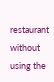restaurant without using the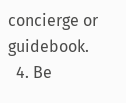concierge or guidebook.
  4. Be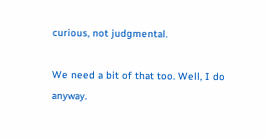curious, not judgmental.

We need a bit of that too. Well, I do anyway.